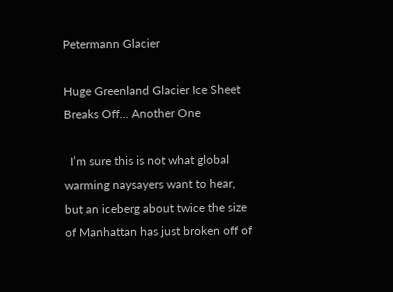Petermann Glacier

Huge Greenland Glacier Ice Sheet Breaks Off… Another One

  I’m sure this is not what global warming naysayers want to hear, but an iceberg about twice the size of Manhattan has just broken off of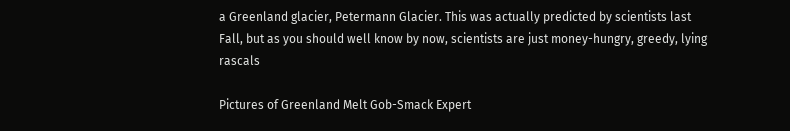a Greenland glacier, Petermann Glacier. This was actually predicted by scientists last Fall, but as you should well know by now, scientists are just money-hungry, greedy, lying rascals

Pictures of Greenland Melt Gob-Smack Expert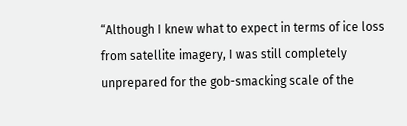“Although I knew what to expect in terms of ice loss from satellite imagery, I was still completely unprepared for the gob-smacking scale of the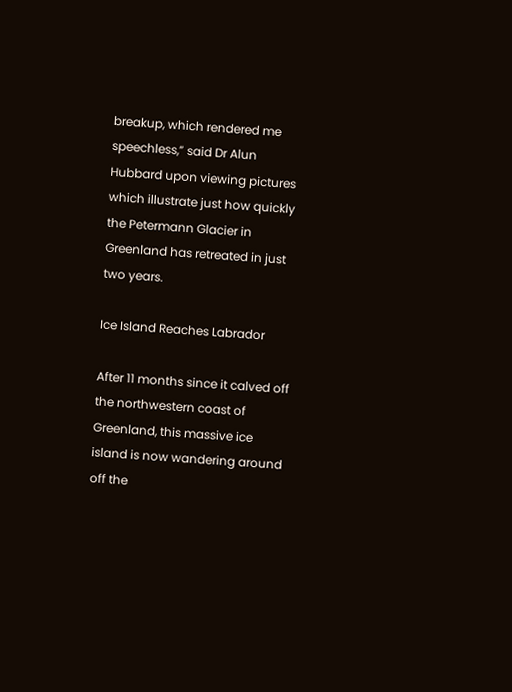breakup, which rendered me speechless,” said Dr Alun Hubbard upon viewing pictures which illustrate just how quickly the Petermann Glacier in Greenland has retreated in just two years.

Ice Island Reaches Labrador

After 11 months since it calved off the northwestern coast of Greenland, this massive ice island is now wandering around off the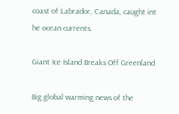coast of Labrador, Canada, caught int he ocean currents.

Giant Ice Island Breaks Off Greenland

Big global warming news of the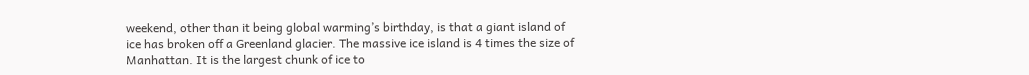weekend, other than it being global warming’s birthday, is that a giant island of ice has broken off a Greenland glacier. The massive ice island is 4 times the size of Manhattan. It is the largest chunk of ice to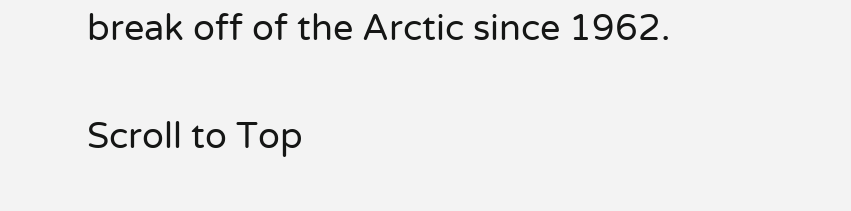break off of the Arctic since 1962.

Scroll to Top